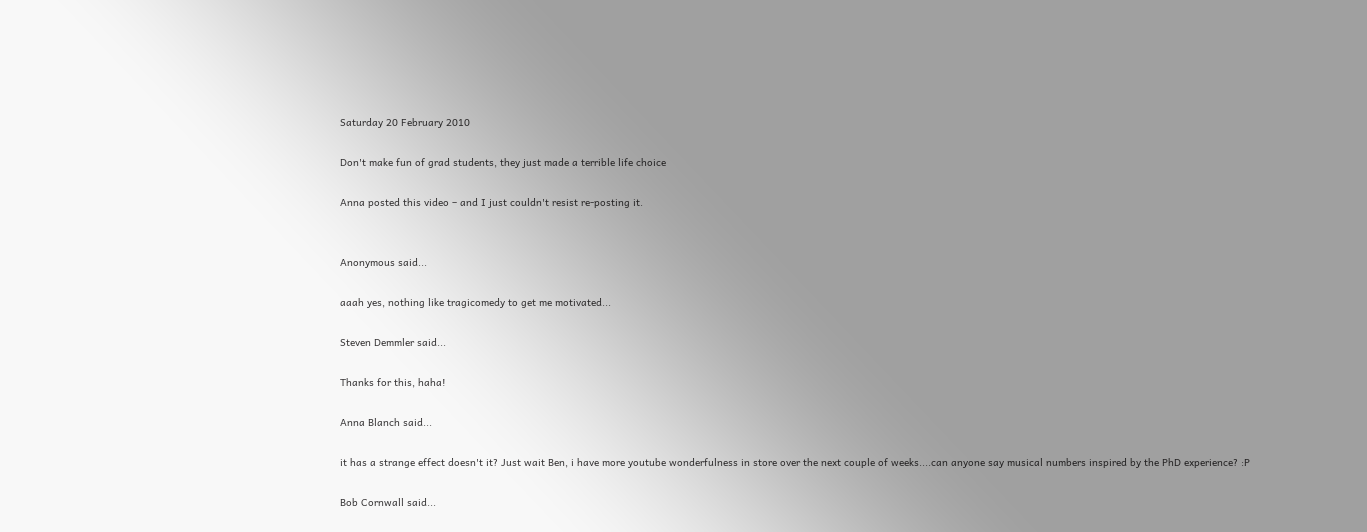Saturday 20 February 2010

Don't make fun of grad students, they just made a terrible life choice

Anna posted this video – and I just couldn't resist re-posting it.


Anonymous said...

aaah yes, nothing like tragicomedy to get me motivated...

Steven Demmler said...

Thanks for this, haha!

Anna Blanch said...

it has a strange effect doesn't it? Just wait Ben, i have more youtube wonderfulness in store over the next couple of weeks....can anyone say musical numbers inspired by the PhD experience? :P

Bob Cornwall said...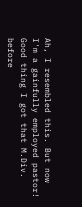Ah, I resembled this. But now I'm a gainfully employed pastor! Good thing I got that M.Div. before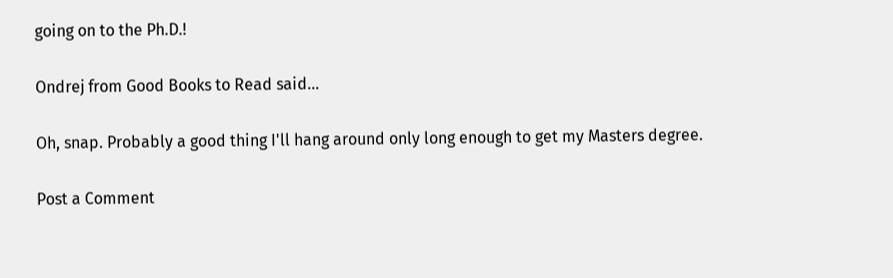going on to the Ph.D.!

Ondrej from Good Books to Read said...

Oh, snap. Probably a good thing I'll hang around only long enough to get my Masters degree.

Post a Comment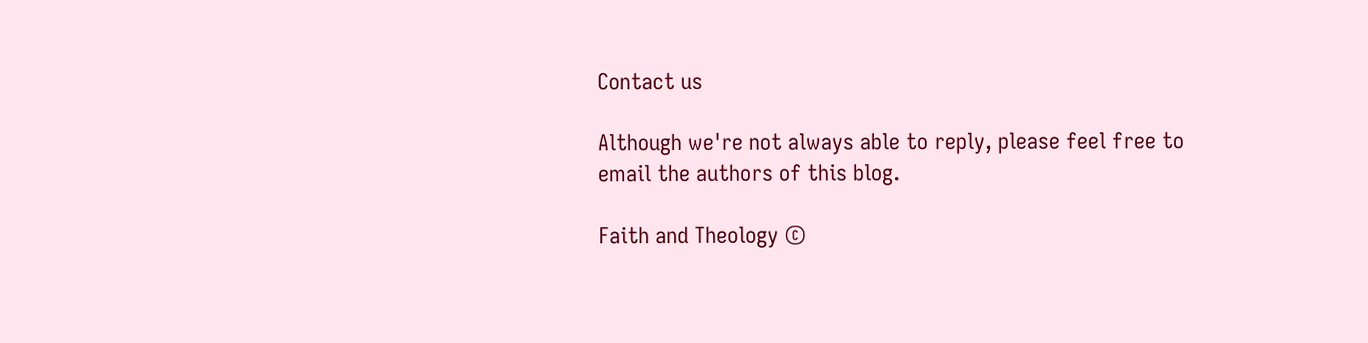Contact us

Although we're not always able to reply, please feel free to email the authors of this blog.

Faith and Theology ©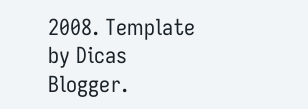2008. Template by Dicas Blogger.